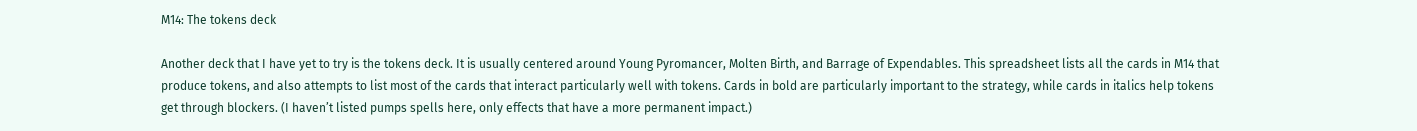M14: The tokens deck

Another deck that I have yet to try is the tokens deck. It is usually centered around Young Pyromancer, Molten Birth, and Barrage of Expendables. This spreadsheet lists all the cards in M14 that produce tokens, and also attempts to list most of the cards that interact particularly well with tokens. Cards in bold are particularly important to the strategy, while cards in italics help tokens get through blockers. (I haven’t listed pumps spells here, only effects that have a more permanent impact.)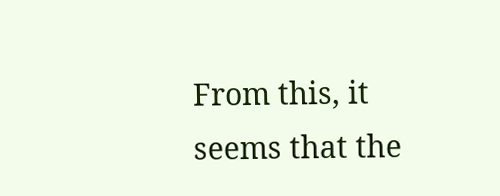From this, it seems that the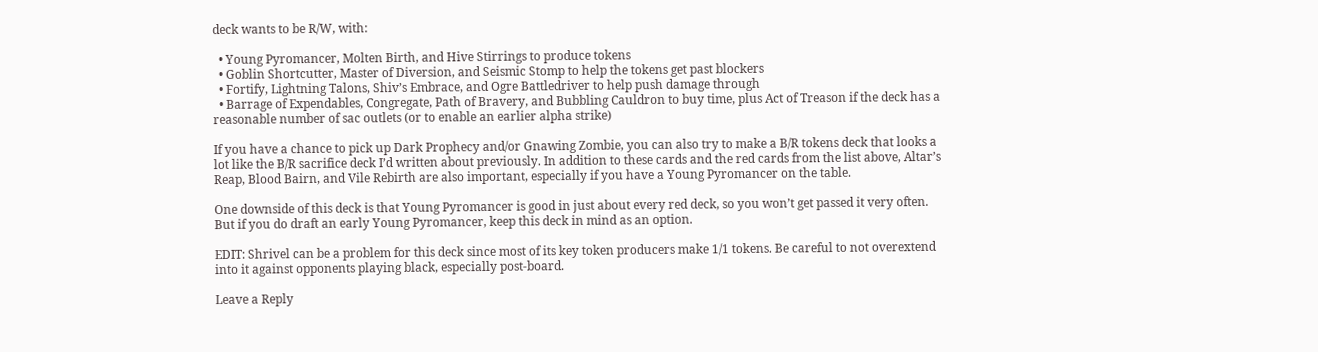deck wants to be R/W, with:

  • Young Pyromancer, Molten Birth, and Hive Stirrings to produce tokens
  • Goblin Shortcutter, Master of Diversion, and Seismic Stomp to help the tokens get past blockers
  • Fortify, Lightning Talons, Shiv’s Embrace, and Ogre Battledriver to help push damage through
  • Barrage of Expendables, Congregate, Path of Bravery, and Bubbling Cauldron to buy time, plus Act of Treason if the deck has a reasonable number of sac outlets (or to enable an earlier alpha strike)

If you have a chance to pick up Dark Prophecy and/or Gnawing Zombie, you can also try to make a B/R tokens deck that looks a lot like the B/R sacrifice deck I’d written about previously. In addition to these cards and the red cards from the list above, Altar’s Reap, Blood Bairn, and Vile Rebirth are also important, especially if you have a Young Pyromancer on the table.

One downside of this deck is that Young Pyromancer is good in just about every red deck, so you won’t get passed it very often. But if you do draft an early Young Pyromancer, keep this deck in mind as an option.

EDIT: Shrivel can be a problem for this deck since most of its key token producers make 1/1 tokens. Be careful to not overextend into it against opponents playing black, especially post-board.

Leave a Reply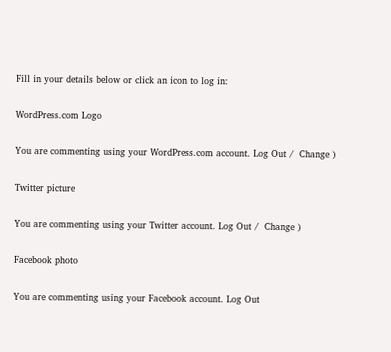Fill in your details below or click an icon to log in:

WordPress.com Logo

You are commenting using your WordPress.com account. Log Out /  Change )

Twitter picture

You are commenting using your Twitter account. Log Out /  Change )

Facebook photo

You are commenting using your Facebook account. Log Out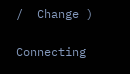/  Change )

Connecting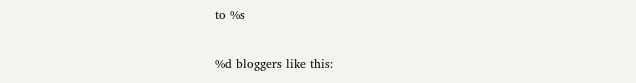to %s

%d bloggers like this: